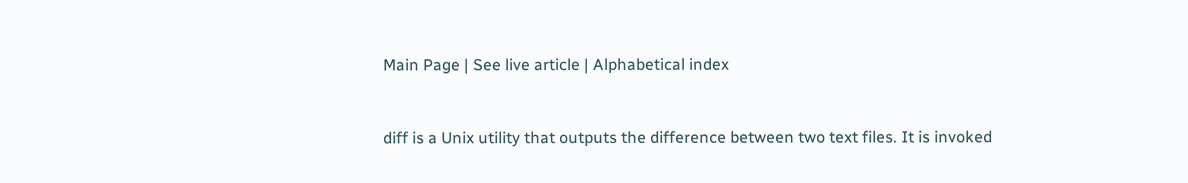Main Page | See live article | Alphabetical index


diff is a Unix utility that outputs the difference between two text files. It is invoked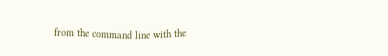from the command line with the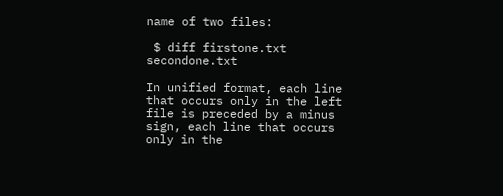name of two files:

 $ diff firstone.txt secondone.txt

In unified format, each line that occurs only in the left file is preceded by a minus sign, each line that occurs only in the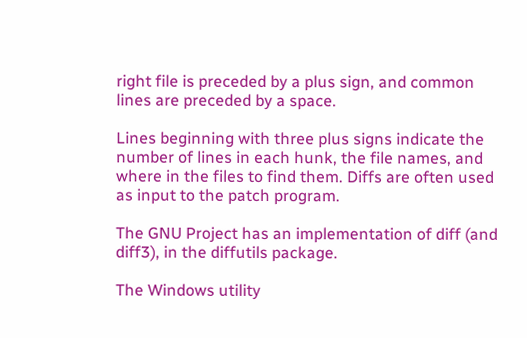right file is preceded by a plus sign, and common lines are preceded by a space.

Lines beginning with three plus signs indicate the number of lines in each hunk, the file names, and where in the files to find them. Diffs are often used as input to the patch program.

The GNU Project has an implementation of diff (and diff3), in the diffutils package.

The Windows utility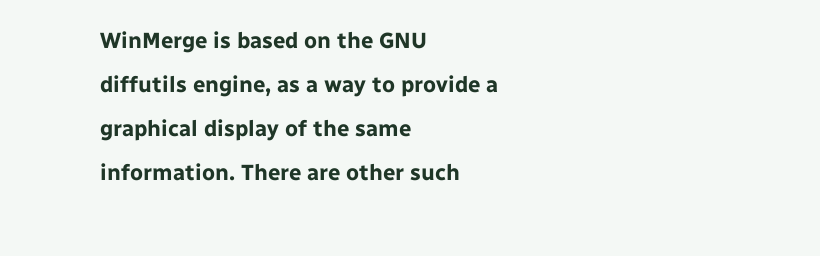WinMerge is based on the GNU diffutils engine, as a way to provide a graphical display of the same information. There are other such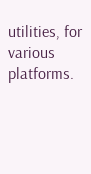utilities, for various platforms.